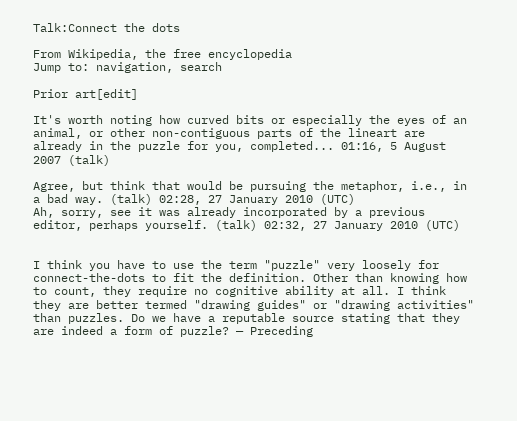Talk:Connect the dots

From Wikipedia, the free encyclopedia
Jump to: navigation, search

Prior art[edit]

It's worth noting how curved bits or especially the eyes of an animal, or other non-contiguous parts of the lineart are already in the puzzle for you, completed... 01:16, 5 August 2007 (talk)

Agree, but think that would be pursuing the metaphor, i.e., in a bad way. (talk) 02:28, 27 January 2010 (UTC)
Ah, sorry, see it was already incorporated by a previous editor, perhaps yourself. (talk) 02:32, 27 January 2010 (UTC)


I think you have to use the term "puzzle" very loosely for connect-the-dots to fit the definition. Other than knowing how to count, they require no cognitive ability at all. I think they are better termed "drawing guides" or "drawing activities" than puzzles. Do we have a reputable source stating that they are indeed a form of puzzle? — Preceding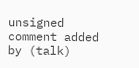unsigned comment added by (talk)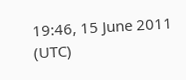19:46, 15 June 2011 (UTC)